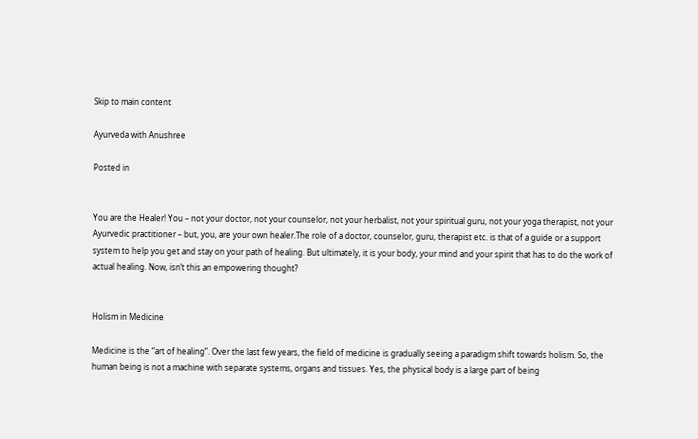Skip to main content

Ayurveda with Anushree

Posted in


You are the Healer! You – not your doctor, not your counselor, not your herbalist, not your spiritual guru, not your yoga therapist, not your Ayurvedic practitioner – but, you, are your own healer.The role of a doctor, counselor, guru, therapist etc. is that of a guide or a support system to help you get and stay on your path of healing. But ultimately, it is your body, your mind and your spirit that has to do the work of actual healing. Now, isn’t this an empowering thought?


Holism in Medicine

Medicine is the “art of healing”. Over the last few years, the field of medicine is gradually seeing a paradigm shift towards holism. So, the human being is not a machine with separate systems, organs and tissues. Yes, the physical body is a large part of being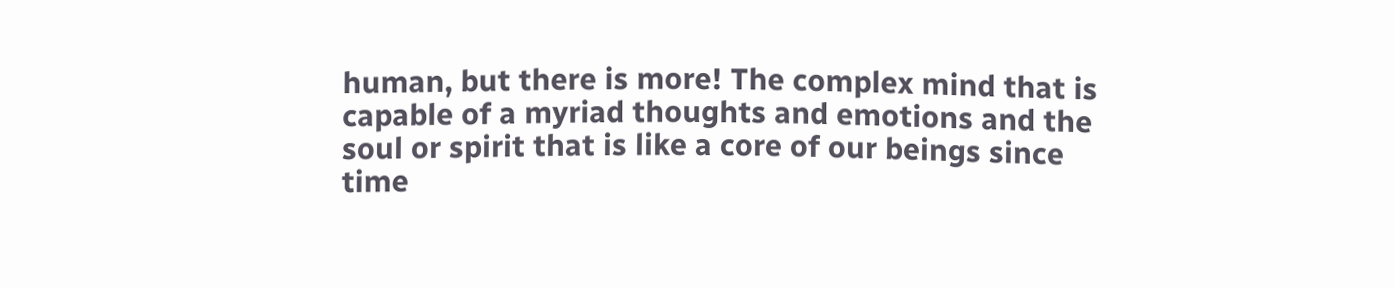human, but there is more! The complex mind that is capable of a myriad thoughts and emotions and the soul or spirit that is like a core of our beings since time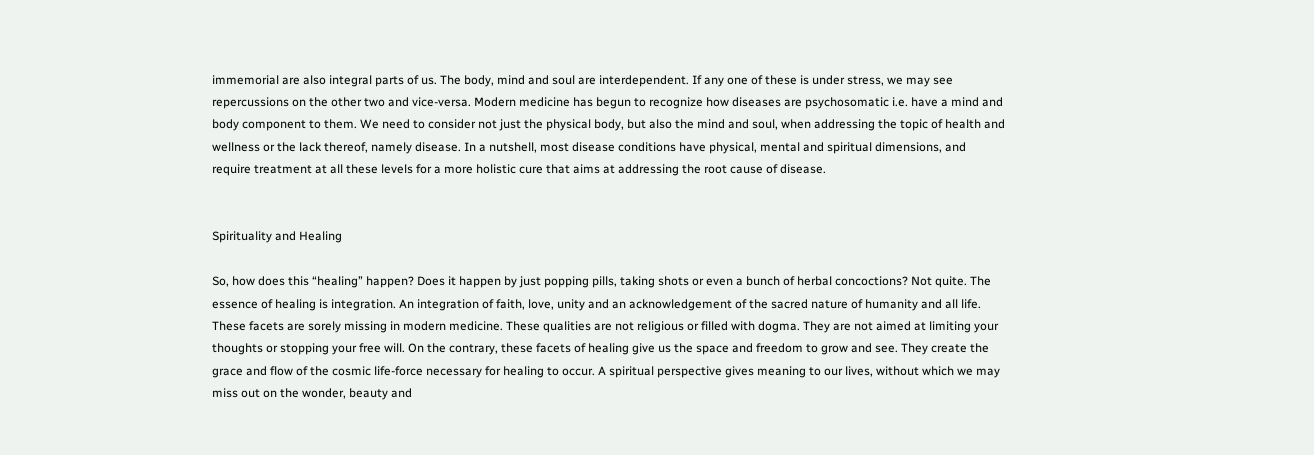immemorial are also integral parts of us. The body, mind and soul are interdependent. If any one of these is under stress, we may see repercussions on the other two and vice-versa. Modern medicine has begun to recognize how diseases are psychosomatic i.e. have a mind and body component to them. We need to consider not just the physical body, but also the mind and soul, when addressing the topic of health and wellness or the lack thereof, namely disease. In a nutshell, most disease conditions have physical, mental and spiritual dimensions, and require treatment at all these levels for a more holistic cure that aims at addressing the root cause of disease.


Spirituality and Healing

So, how does this “healing” happen? Does it happen by just popping pills, taking shots or even a bunch of herbal concoctions? Not quite. The essence of healing is integration. An integration of faith, love, unity and an acknowledgement of the sacred nature of humanity and all life. These facets are sorely missing in modern medicine. These qualities are not religious or filled with dogma. They are not aimed at limiting your thoughts or stopping your free will. On the contrary, these facets of healing give us the space and freedom to grow and see. They create the grace and flow of the cosmic life-force necessary for healing to occur. A spiritual perspective gives meaning to our lives, without which we may miss out on the wonder, beauty and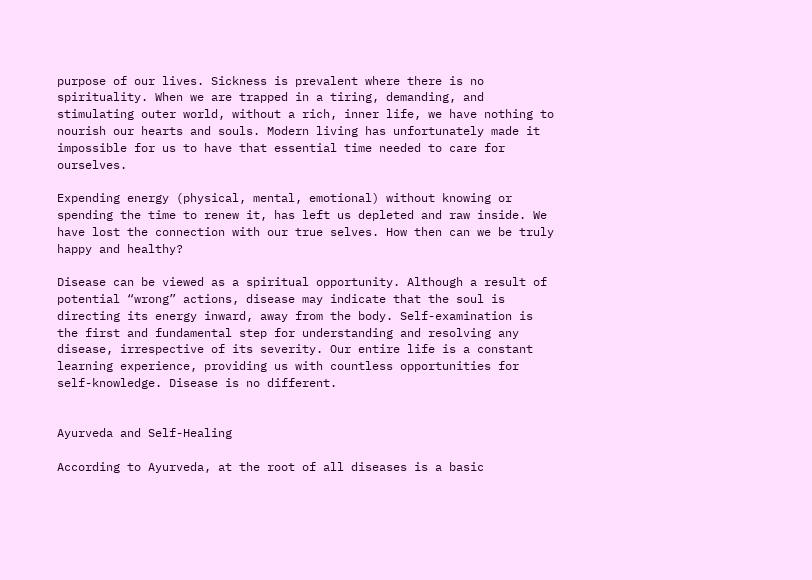purpose of our lives. Sickness is prevalent where there is no spirituality. When we are trapped in a tiring, demanding, and stimulating outer world, without a rich, inner life, we have nothing to nourish our hearts and souls. Modern living has unfortunately made it impossible for us to have that essential time needed to care for ourselves.

Expending energy (physical, mental, emotional) without knowing or spending the time to renew it, has left us depleted and raw inside. We have lost the connection with our true selves. How then can we be truly happy and healthy?

Disease can be viewed as a spiritual opportunity. Although a result of potential “wrong” actions, disease may indicate that the soul is directing its energy inward, away from the body. Self-examination is the first and fundamental step for understanding and resolving any disease, irrespective of its severity. Our entire life is a constant learning experience, providing us with countless opportunities for self-knowledge. Disease is no different.


Ayurveda and Self-Healing

According to Ayurveda, at the root of all diseases is a basic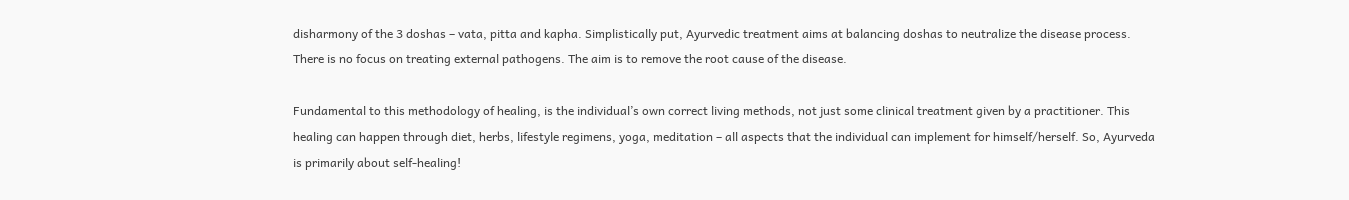disharmony of the 3 doshas – vata, pitta and kapha. Simplistically put, Ayurvedic treatment aims at balancing doshas to neutralize the disease process. There is no focus on treating external pathogens. The aim is to remove the root cause of the disease.

Fundamental to this methodology of healing, is the individual’s own correct living methods, not just some clinical treatment given by a practitioner. This healing can happen through diet, herbs, lifestyle regimens, yoga, meditation – all aspects that the individual can implement for himself/herself. So, Ayurveda is primarily about self-healing!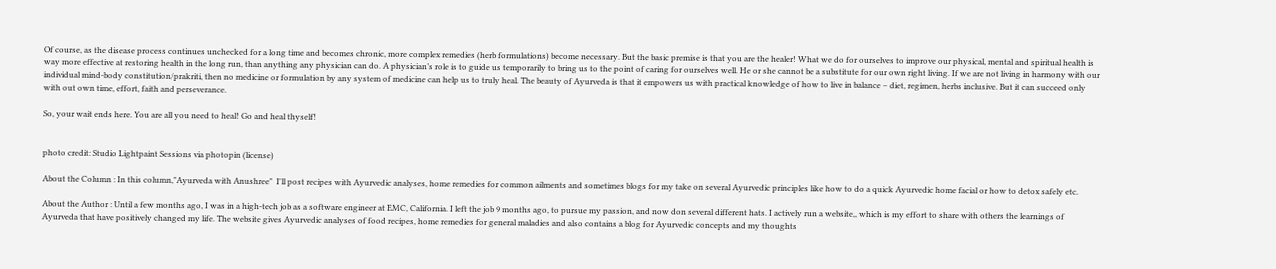Of course, as the disease process continues unchecked for a long time and becomes chronic, more complex remedies (herb formulations) become necessary. But the basic premise is that you are the healer! What we do for ourselves to improve our physical, mental and spiritual health is way more effective at restoring health in the long run, than anything any physician can do. A physician’s role is to guide us temporarily to bring us to the point of caring for ourselves well. He or she cannot be a substitute for our own right living. If we are not living in harmony with our individual mind-body constitution/prakriti, then no medicine or formulation by any system of medicine can help us to truly heal. The beauty of Ayurveda is that it empowers us with practical knowledge of how to live in balance – diet, regimen, herbs inclusive. But it can succeed only with out own time, effort, faith and perseverance.

So, your wait ends here. You are all you need to heal! Go and heal thyself!


photo credit: Studio Lightpaint Sessions via photopin (license)

About the Column : In this column,"Ayurveda with Anushree"  I'll post recipes with Ayurvedic analyses, home remedies for common ailments and sometimes blogs for my take on several Ayurvedic principles like how to do a quick Ayurvedic home facial or how to detox safely etc.

About the Author : Until a few months ago, I was in a high-tech job as a software engineer at EMC, California. I left the job 9 months ago, to pursue my passion, and now don several different hats. I actively run a website,, which is my effort to share with others the learnings of Ayurveda that have positively changed my life. The website gives Ayurvedic analyses of food recipes, home remedies for general maladies and also contains a blog for Ayurvedic concepts and my thoughts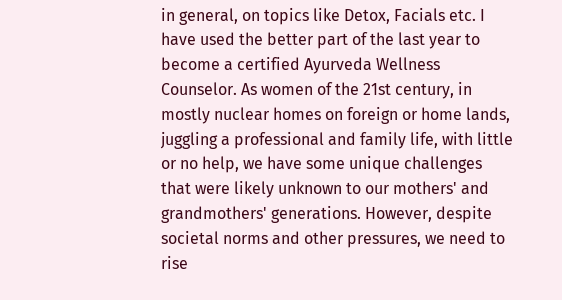in general, on topics like Detox, Facials etc. I have used the better part of the last year to become a certified Ayurveda Wellness Counselor. As women of the 21st century, in mostly nuclear homes on foreign or home lands, juggling a professional and family life, with little or no help, we have some unique challenges that were likely unknown to our mothers' and grandmothers' generations. However, despite societal norms and other pressures, we need to rise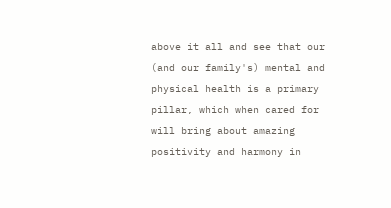above it all and see that our (and our family's) mental and physical health is a primary pillar, which when cared for will bring about amazing positivity and harmony in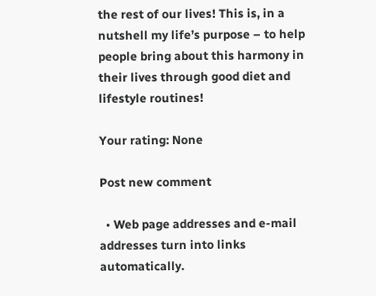the rest of our lives! This is, in a nutshell my life’s purpose – to help people bring about this harmony in their lives through good diet and lifestyle routines!

Your rating: None

Post new comment

  • Web page addresses and e-mail addresses turn into links automatically.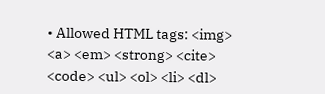• Allowed HTML tags: <img> <a> <em> <strong> <cite> <code> <ul> <ol> <li> <dl>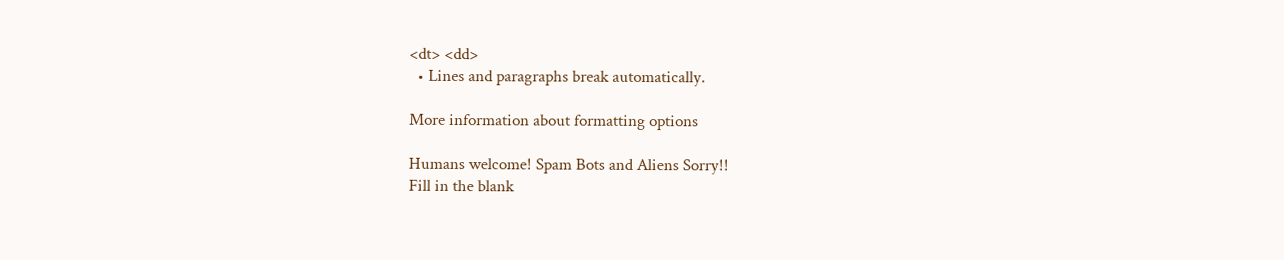<dt> <dd>
  • Lines and paragraphs break automatically.

More information about formatting options

Humans welcome! Spam Bots and Aliens Sorry!!
Fill in the blank